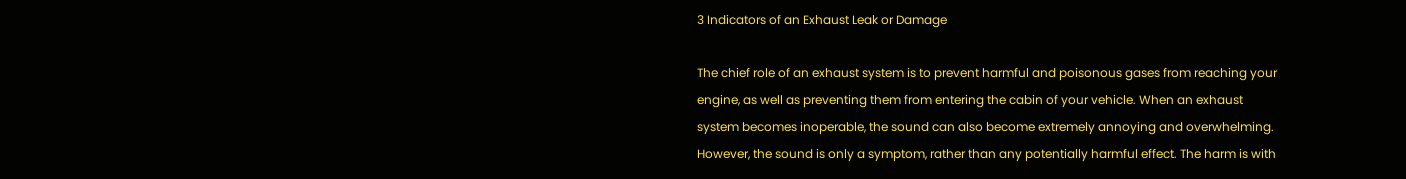3 Indicators of an Exhaust Leak or Damage

The chief role of an exhaust system is to prevent harmful and poisonous gases from reaching your engine, as well as preventing them from entering the cabin of your vehicle. When an exhaust system becomes inoperable, the sound can also become extremely annoying and overwhelming. However, the sound is only a symptom, rather than any potentially harmful effect. The harm is with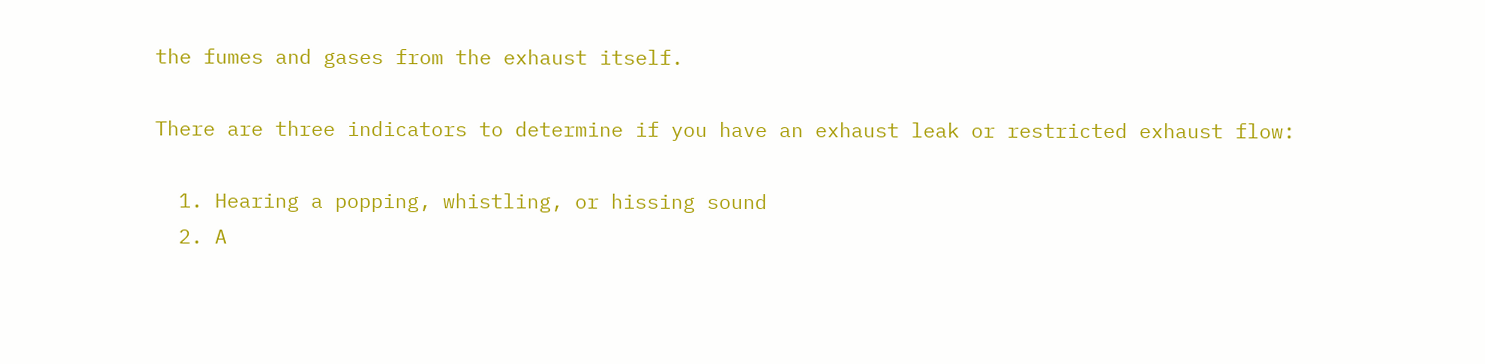the fumes and gases from the exhaust itself.

There are three indicators to determine if you have an exhaust leak or restricted exhaust flow:

  1. Hearing a popping, whistling, or hissing sound
  2. A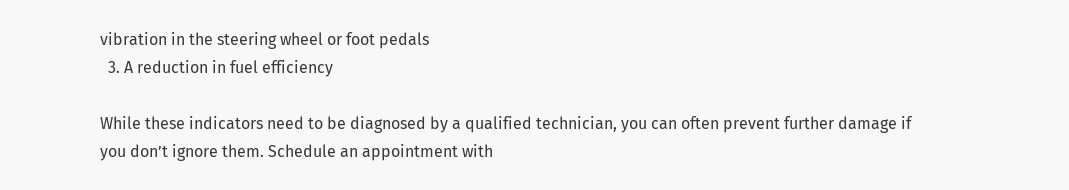vibration in the steering wheel or foot pedals
  3. A reduction in fuel efficiency

While these indicators need to be diagnosed by a qualified technician, you can often prevent further damage if you don’t ignore them. Schedule an appointment with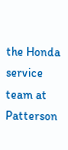the Honda service team at Patterson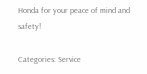Honda for your peace of mind and safety!

Categories: Service